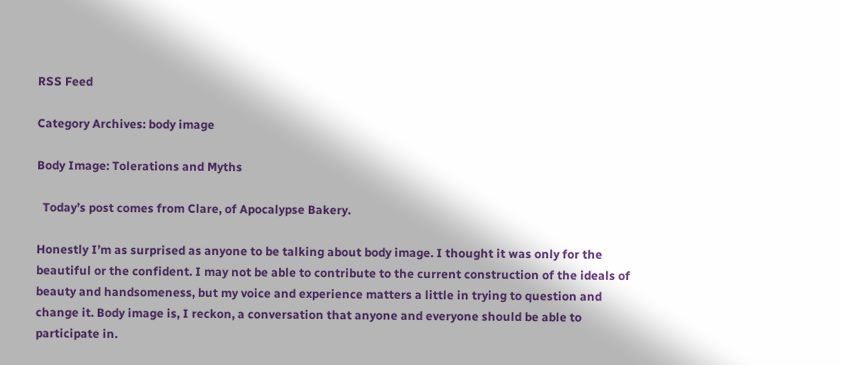RSS Feed

Category Archives: body image

Body Image: Tolerations and Myths

  Today’s post comes from Clare, of Apocalypse Bakery.

Honestly I’m as surprised as anyone to be talking about body image. I thought it was only for the beautiful or the confident. I may not be able to contribute to the current construction of the ideals of beauty and handsomeness, but my voice and experience matters a little in trying to question and change it. Body image is, I reckon, a conversation that anyone and everyone should be able to participate in.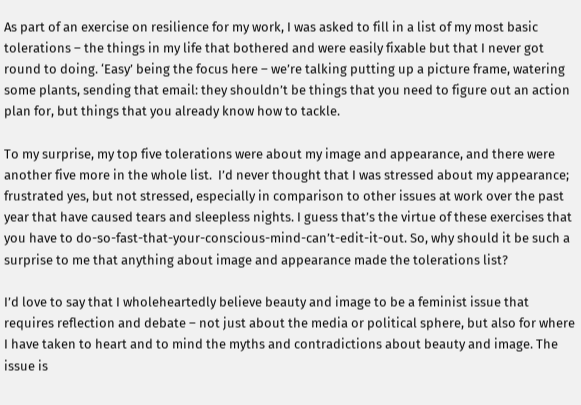As part of an exercise on resilience for my work, I was asked to fill in a list of my most basic tolerations – the things in my life that bothered and were easily fixable but that I never got round to doing. ‘Easy’ being the focus here – we’re talking putting up a picture frame, watering some plants, sending that email: they shouldn’t be things that you need to figure out an action plan for, but things that you already know how to tackle.

To my surprise, my top five tolerations were about my image and appearance, and there were another five more in the whole list.  I’d never thought that I was stressed about my appearance; frustrated yes, but not stressed, especially in comparison to other issues at work over the past year that have caused tears and sleepless nights. I guess that’s the virtue of these exercises that you have to do-so-fast-that-your-conscious-mind-can’t-edit-it-out. So, why should it be such a surprise to me that anything about image and appearance made the tolerations list?

I’d love to say that I wholeheartedly believe beauty and image to be a feminist issue that requires reflection and debate – not just about the media or political sphere, but also for where I have taken to heart and to mind the myths and contradictions about beauty and image. The issue is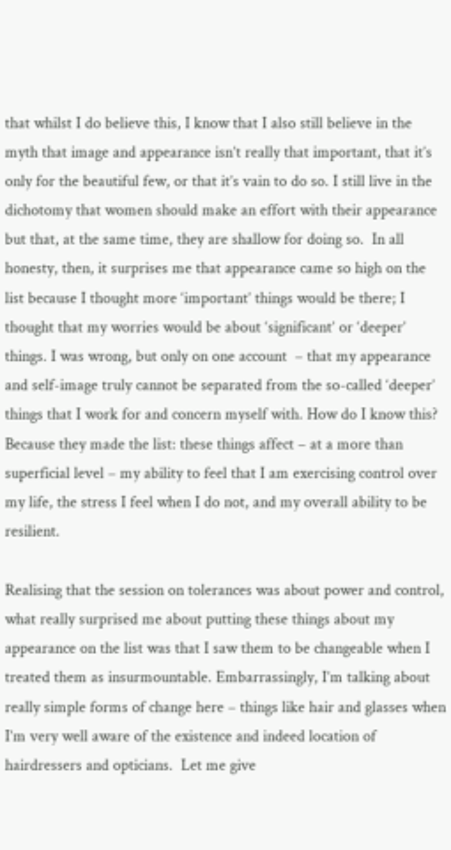that whilst I do believe this, I know that I also still believe in the myth that image and appearance isn’t really that important, that it’s only for the beautiful few, or that it’s vain to do so. I still live in the dichotomy that women should make an effort with their appearance but that, at the same time, they are shallow for doing so.  In all honesty, then, it surprises me that appearance came so high on the list because I thought more ‘important’ things would be there; I thought that my worries would be about ‘significant’ or ‘deeper’ things. I was wrong, but only on one account  – that my appearance and self-image truly cannot be separated from the so-called ‘deeper’ things that I work for and concern myself with. How do I know this? Because they made the list: these things affect – at a more than superficial level – my ability to feel that I am exercising control over my life, the stress I feel when I do not, and my overall ability to be resilient.

Realising that the session on tolerances was about power and control, what really surprised me about putting these things about my appearance on the list was that I saw them to be changeable when I treated them as insurmountable. Embarrassingly, I’m talking about really simple forms of change here – things like hair and glasses when I’m very well aware of the existence and indeed location of hairdressers and opticians.  Let me give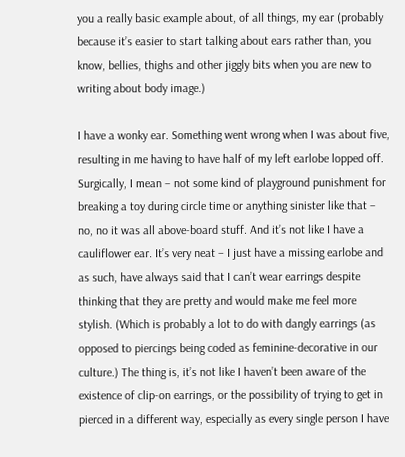you a really basic example about, of all things, my ear (probably because it’s easier to start talking about ears rather than, you know, bellies, thighs and other jiggly bits when you are new to writing about body image.)

I have a wonky ear. Something went wrong when I was about five, resulting in me having to have half of my left earlobe lopped off.  Surgically, I mean – not some kind of playground punishment for breaking a toy during circle time or anything sinister like that – no, no it was all above-board stuff. And it’s not like I have a cauliflower ear. It’s very neat – I just have a missing earlobe and as such, have always said that I can’t wear earrings despite thinking that they are pretty and would make me feel more stylish. (Which is probably a lot to do with dangly earrings (as opposed to piercings being coded as feminine-decorative in our culture.) The thing is, it’s not like I haven’t been aware of the existence of clip-on earrings, or the possibility of trying to get in pierced in a different way, especially as every single person I have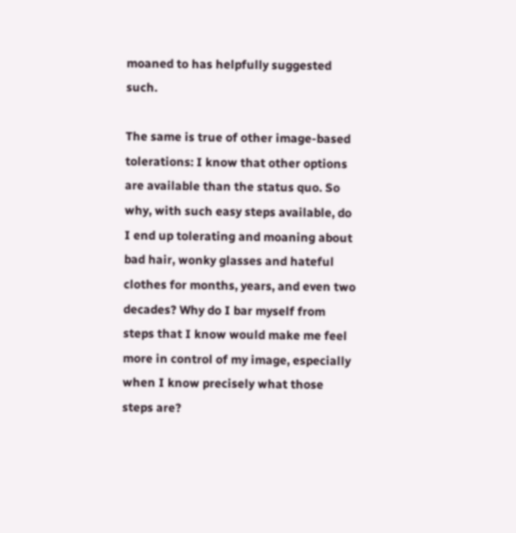moaned to has helpfully suggested such.

The same is true of other image-based tolerations: I know that other options are available than the status quo. So why, with such easy steps available, do I end up tolerating and moaning about bad hair, wonky glasses and hateful clothes for months, years, and even two decades? Why do I bar myself from steps that I know would make me feel more in control of my image, especially when I know precisely what those steps are?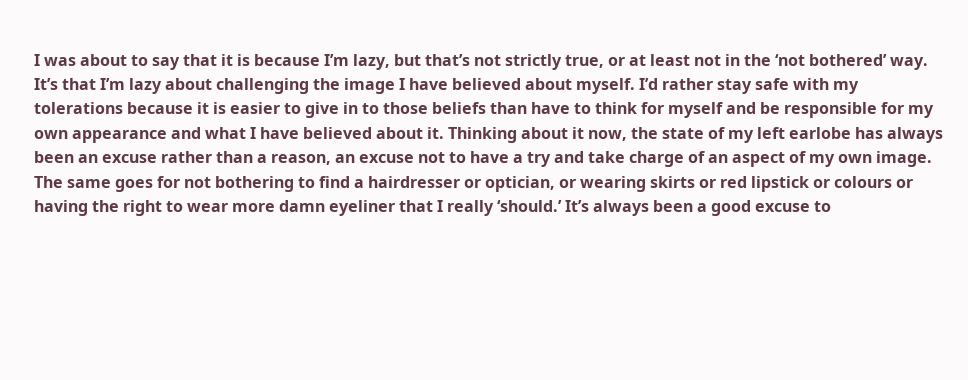I was about to say that it is because I’m lazy, but that’s not strictly true, or at least not in the ‘not bothered’ way. It’s that I’m lazy about challenging the image I have believed about myself. I’d rather stay safe with my tolerations because it is easier to give in to those beliefs than have to think for myself and be responsible for my own appearance and what I have believed about it. Thinking about it now, the state of my left earlobe has always been an excuse rather than a reason, an excuse not to have a try and take charge of an aspect of my own image.  The same goes for not bothering to find a hairdresser or optician, or wearing skirts or red lipstick or colours or having the right to wear more damn eyeliner that I really ‘should.’ It’s always been a good excuse to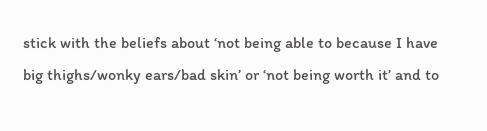stick with the beliefs about ‘not being able to because I have big thighs/wonky ears/bad skin’ or ‘not being worth it’ and to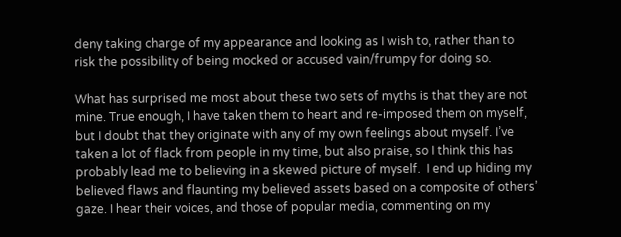deny taking charge of my appearance and looking as I wish to, rather than to risk the possibility of being mocked or accused vain/frumpy for doing so.

What has surprised me most about these two sets of myths is that they are not mine. True enough, I have taken them to heart and re-imposed them on myself, but I doubt that they originate with any of my own feelings about myself. I’ve taken a lot of flack from people in my time, but also praise, so I think this has probably lead me to believing in a skewed picture of myself.  I end up hiding my believed flaws and flaunting my believed assets based on a composite of others’ gaze. I hear their voices, and those of popular media, commenting on my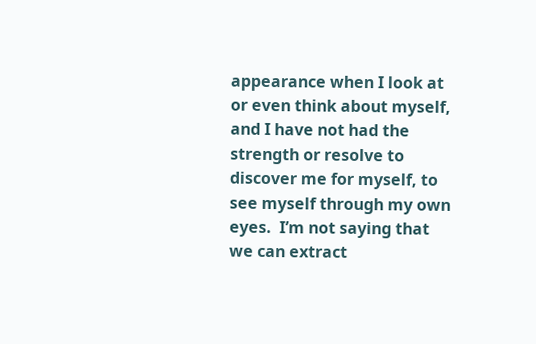appearance when I look at or even think about myself, and I have not had the strength or resolve to discover me for myself, to see myself through my own eyes.  I’m not saying that we can extract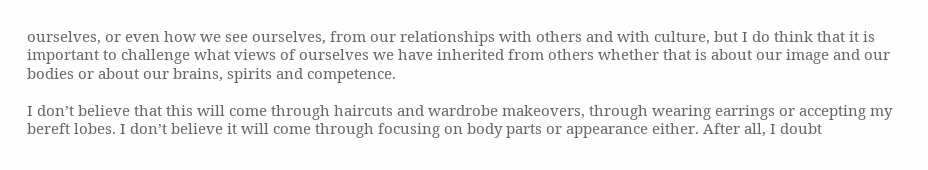ourselves, or even how we see ourselves, from our relationships with others and with culture, but I do think that it is important to challenge what views of ourselves we have inherited from others whether that is about our image and our bodies or about our brains, spirits and competence.

I don’t believe that this will come through haircuts and wardrobe makeovers, through wearing earrings or accepting my bereft lobes. I don’t believe it will come through focusing on body parts or appearance either. After all, I doubt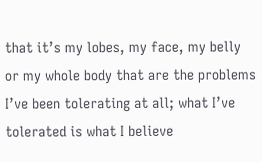that it’s my lobes, my face, my belly or my whole body that are the problems I’ve been tolerating at all; what I’ve tolerated is what I believe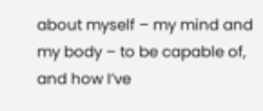about myself – my mind and my body – to be capable of, and how I’ve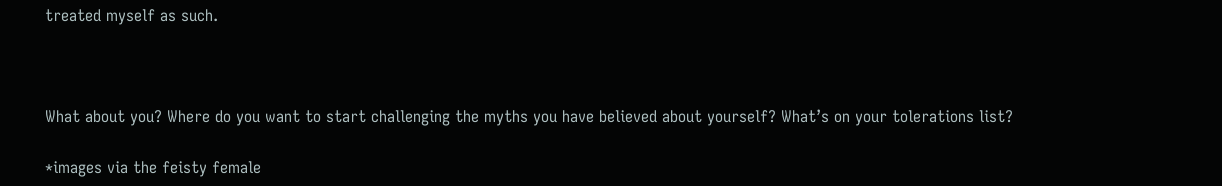treated myself as such.



What about you? Where do you want to start challenging the myths you have believed about yourself? What’s on your tolerations list?

*images via the feisty female